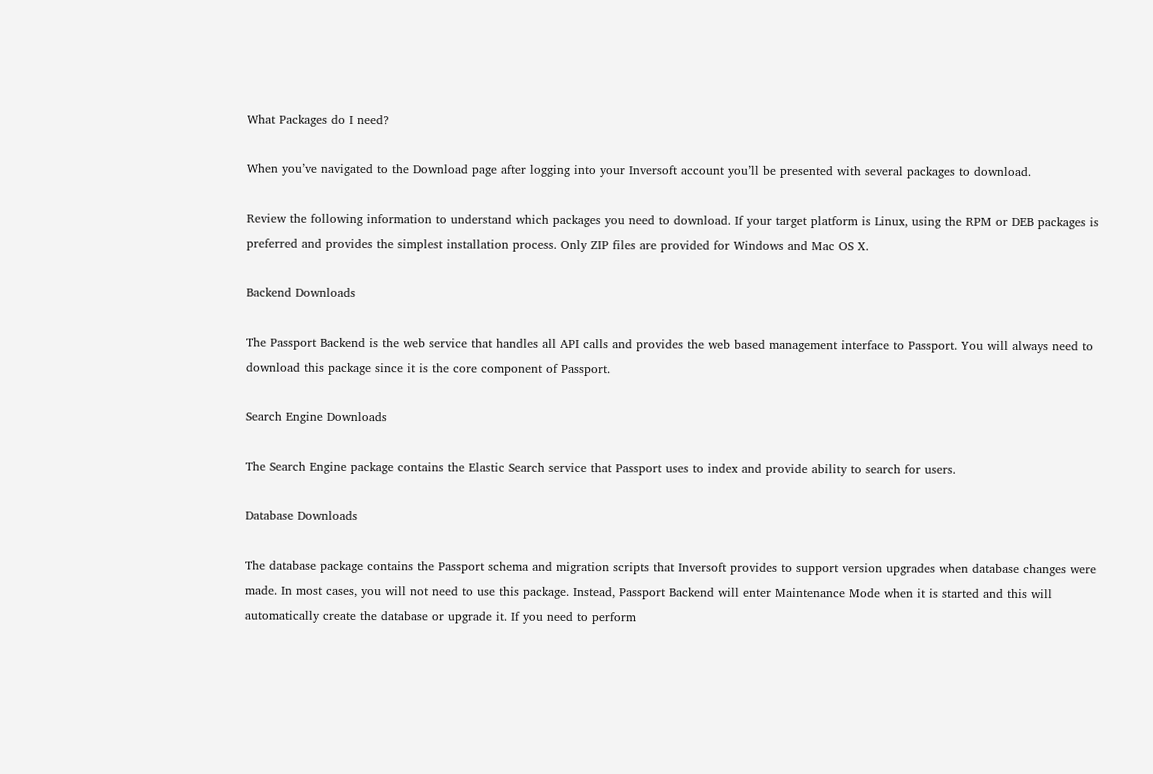What Packages do I need?

When you’ve navigated to the Download page after logging into your Inversoft account you’ll be presented with several packages to download.

Review the following information to understand which packages you need to download. If your target platform is Linux, using the RPM or DEB packages is preferred and provides the simplest installation process. Only ZIP files are provided for Windows and Mac OS X.

Backend Downloads

The Passport Backend is the web service that handles all API calls and provides the web based management interface to Passport. You will always need to download this package since it is the core component of Passport.

Search Engine Downloads

The Search Engine package contains the Elastic Search service that Passport uses to index and provide ability to search for users.

Database Downloads

The database package contains the Passport schema and migration scripts that Inversoft provides to support version upgrades when database changes were made. In most cases, you will not need to use this package. Instead, Passport Backend will enter Maintenance Mode when it is started and this will automatically create the database or upgrade it. If you need to perform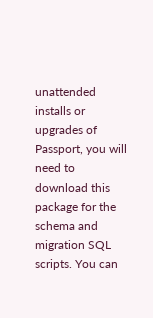unattended installs or upgrades of Passport, you will need to download this package for the schema and migration SQL scripts. You can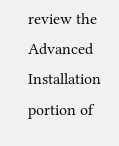review the Advanced Installation portion of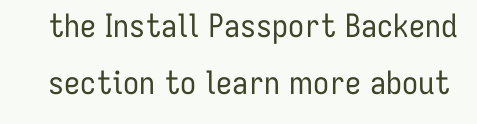the Install Passport Backend section to learn more about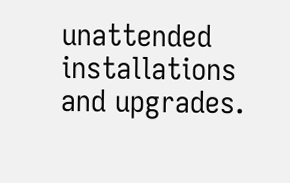unattended installations and upgrades.